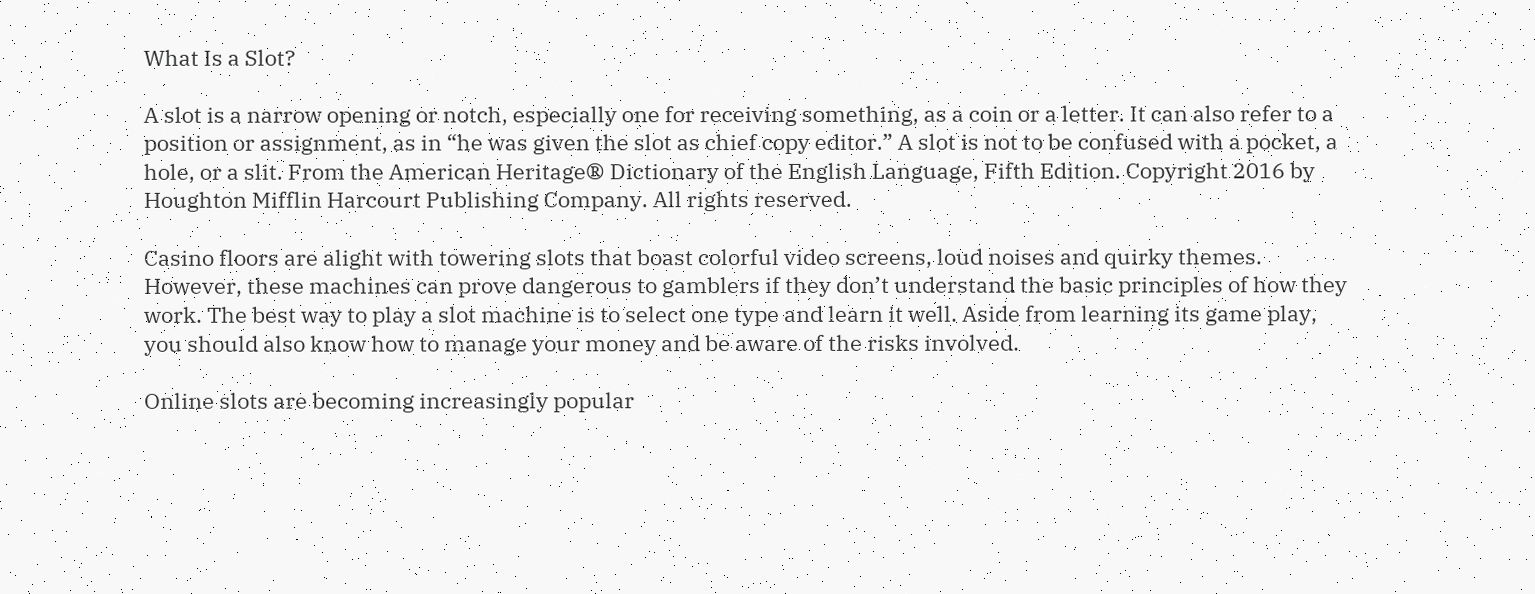What Is a Slot?

A slot is a narrow opening or notch, especially one for receiving something, as a coin or a letter. It can also refer to a position or assignment, as in “he was given the slot as chief copy editor.” A slot is not to be confused with a pocket, a hole, or a slit. From the American Heritage® Dictionary of the English Language, Fifth Edition. Copyright 2016 by Houghton Mifflin Harcourt Publishing Company. All rights reserved.

Casino floors are alight with towering slots that boast colorful video screens, loud noises and quirky themes. However, these machines can prove dangerous to gamblers if they don’t understand the basic principles of how they work. The best way to play a slot machine is to select one type and learn it well. Aside from learning its game play, you should also know how to manage your money and be aware of the risks involved.

Online slots are becoming increasingly popular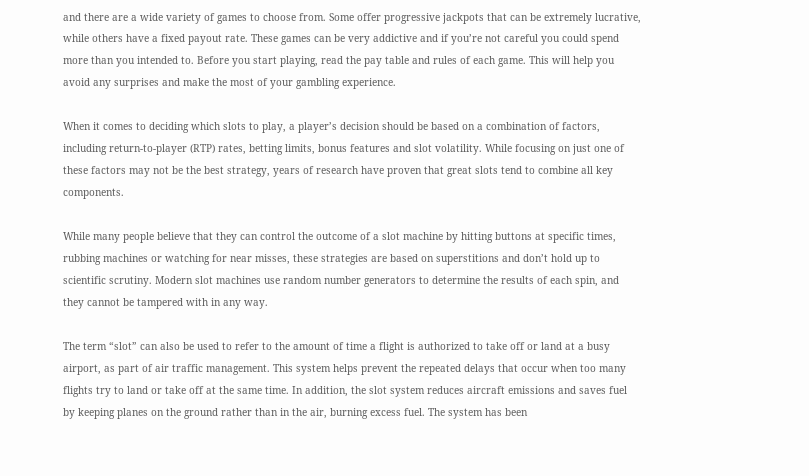and there are a wide variety of games to choose from. Some offer progressive jackpots that can be extremely lucrative, while others have a fixed payout rate. These games can be very addictive and if you’re not careful you could spend more than you intended to. Before you start playing, read the pay table and rules of each game. This will help you avoid any surprises and make the most of your gambling experience.

When it comes to deciding which slots to play, a player’s decision should be based on a combination of factors, including return-to-player (RTP) rates, betting limits, bonus features and slot volatility. While focusing on just one of these factors may not be the best strategy, years of research have proven that great slots tend to combine all key components.

While many people believe that they can control the outcome of a slot machine by hitting buttons at specific times, rubbing machines or watching for near misses, these strategies are based on superstitions and don’t hold up to scientific scrutiny. Modern slot machines use random number generators to determine the results of each spin, and they cannot be tampered with in any way.

The term “slot” can also be used to refer to the amount of time a flight is authorized to take off or land at a busy airport, as part of air traffic management. This system helps prevent the repeated delays that occur when too many flights try to land or take off at the same time. In addition, the slot system reduces aircraft emissions and saves fuel by keeping planes on the ground rather than in the air, burning excess fuel. The system has been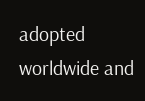adopted worldwide and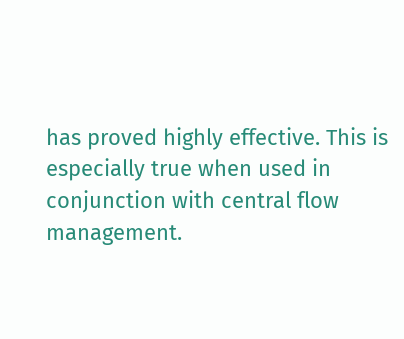has proved highly effective. This is especially true when used in conjunction with central flow management.